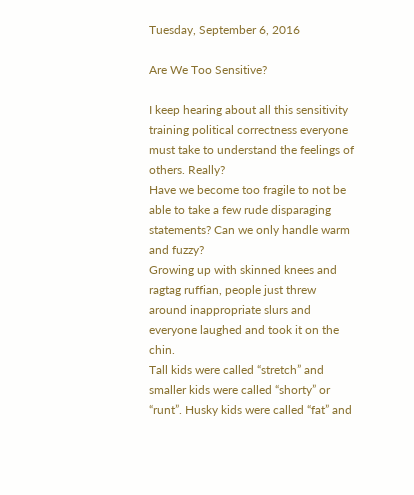Tuesday, September 6, 2016

Are We Too Sensitive?

I keep hearing about all this sensitivity training political correctness everyone must take to understand the feelings of others. Really?
Have we become too fragile to not be able to take a few rude disparaging statements? Can we only handle warm and fuzzy?
Growing up with skinned knees and ragtag ruffian, people just threw around inappropriate slurs and everyone laughed and took it on the chin.
Tall kids were called “stretch” and smaller kids were called “shorty” or “runt”. Husky kids were called “fat” and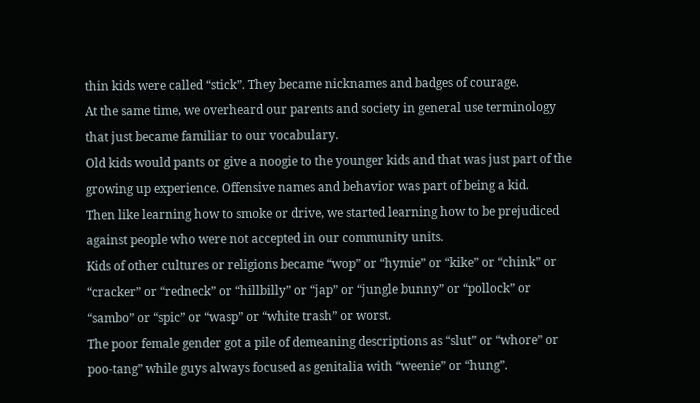thin kids were called “stick”. They became nicknames and badges of courage.
At the same time, we overheard our parents and society in general use terminology that just became familiar to our vocabulary.
Old kids would pants or give a noogie to the younger kids and that was just part of the growing up experience. Offensive names and behavior was part of being a kid.
Then like learning how to smoke or drive, we started learning how to be prejudiced against people who were not accepted in our community units.
Kids of other cultures or religions became “wop” or “hymie” or “kike” or “chink” or “cracker” or “redneck” or “hillbilly” or “jap” or “jungle bunny” or “pollock” or “sambo” or “spic” or “wasp” or “white trash” or worst.
The poor female gender got a pile of demeaning descriptions as “slut” or “whore” or poo-tang” while guys always focused as genitalia with “weenie” or “hung”.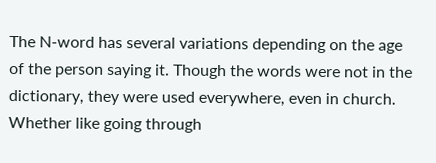The N-word has several variations depending on the age of the person saying it. Though the words were not in the dictionary, they were used everywhere, even in church.
Whether like going through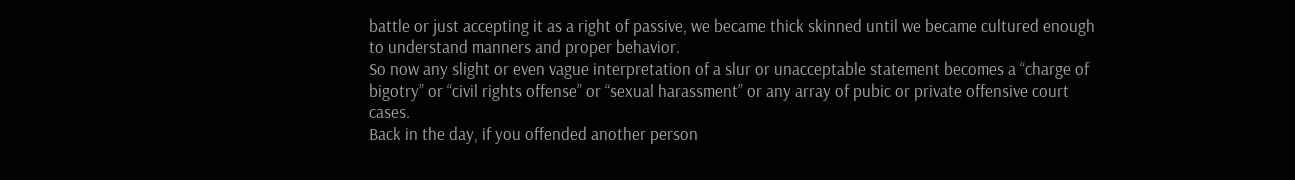battle or just accepting it as a right of passive, we became thick skinned until we became cultured enough to understand manners and proper behavior.
So now any slight or even vague interpretation of a slur or unacceptable statement becomes a “charge of bigotry” or “civil rights offense” or “sexual harassment” or any array of pubic or private offensive court cases.
Back in the day, if you offended another person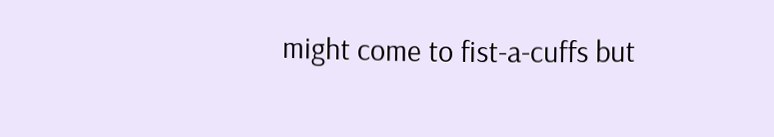might come to fist-a-cuffs but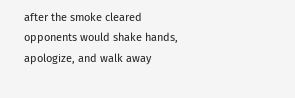after the smoke cleared opponents would shake hands, apologize, and walk away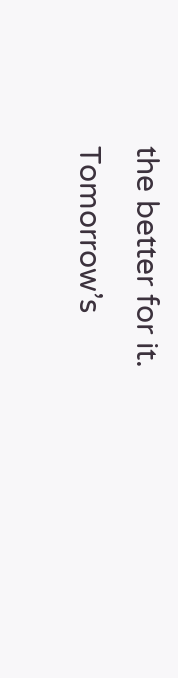the better for it.
Tomorrow’s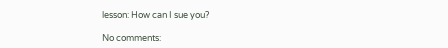lesson: How can I sue you?

No comments: